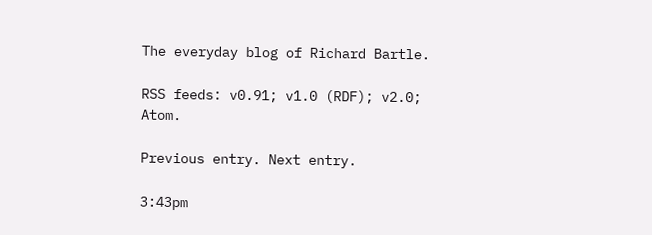The everyday blog of Richard Bartle.

RSS feeds: v0.91; v1.0 (RDF); v2.0; Atom.

Previous entry. Next entry.

3:43pm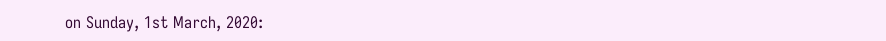on Sunday, 1st March, 2020: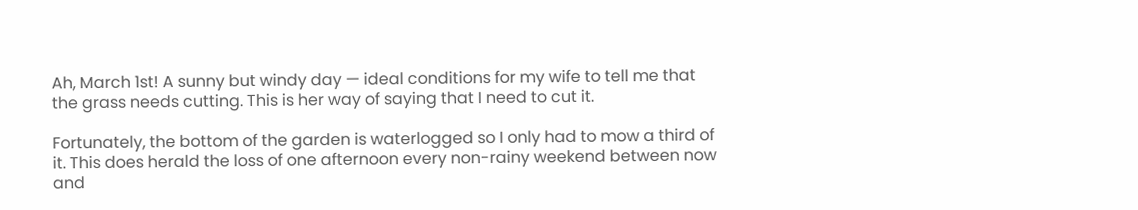Ah, March 1st! A sunny but windy day — ideal conditions for my wife to tell me that the grass needs cutting. This is her way of saying that I need to cut it.

Fortunately, the bottom of the garden is waterlogged so I only had to mow a third of it. This does herald the loss of one afternoon every non-rainy weekend between now and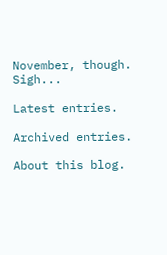November, though. Sigh...

Latest entries.

Archived entries.

About this blog.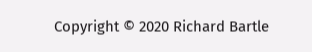Copyright © 2020 Richard Bartle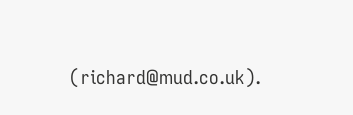(richard@mud.co.uk).